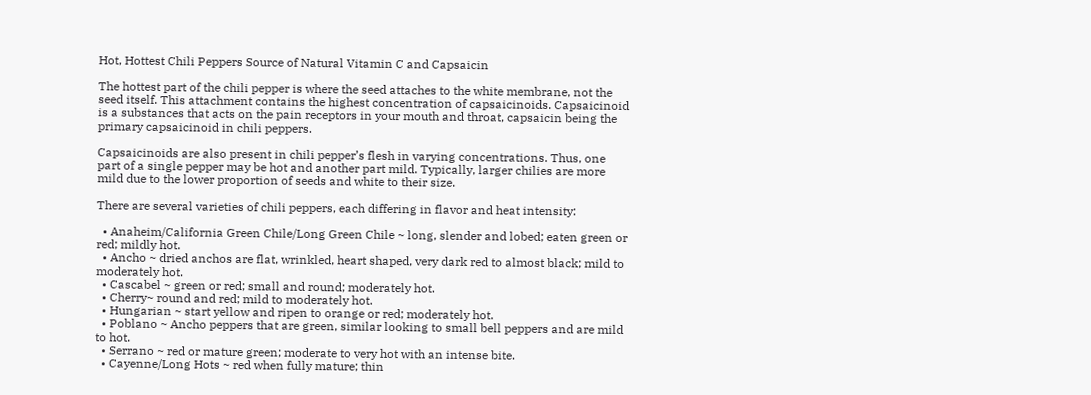Hot, Hottest Chili Peppers Source of Natural Vitamin C and Capsaicin

The hottest part of the chili pepper is where the seed attaches to the white membrane, not the seed itself. This attachment contains the highest concentration of capsaicinoids. Capsaicinoid is a substances that acts on the pain receptors in your mouth and throat, capsaicin being the primary capsaicinoid in chili peppers.

Capsaicinoids are also present in chili pepper’s flesh in varying concentrations. Thus, one part of a single pepper may be hot and another part mild. Typically, larger chilies are more mild due to the lower proportion of seeds and white to their size.

There are several varieties of chili peppers, each differing in flavor and heat intensity:

  • Anaheim/California Green Chile/Long Green Chile ~ long, slender and lobed; eaten green or red; mildly hot.
  • Ancho ~ dried anchos are flat, wrinkled, heart shaped, very dark red to almost black; mild to moderately hot.
  • Cascabel ~ green or red; small and round; moderately hot.
  • Cherry~ round and red; mild to moderately hot.
  • Hungarian ~ start yellow and ripen to orange or red; moderately hot.
  • Poblano ~ Ancho peppers that are green, similar looking to small bell peppers and are mild to hot.
  • Serrano ~ red or mature green; moderate to very hot with an intense bite.
  • Cayenne/Long Hots ~ red when fully mature; thin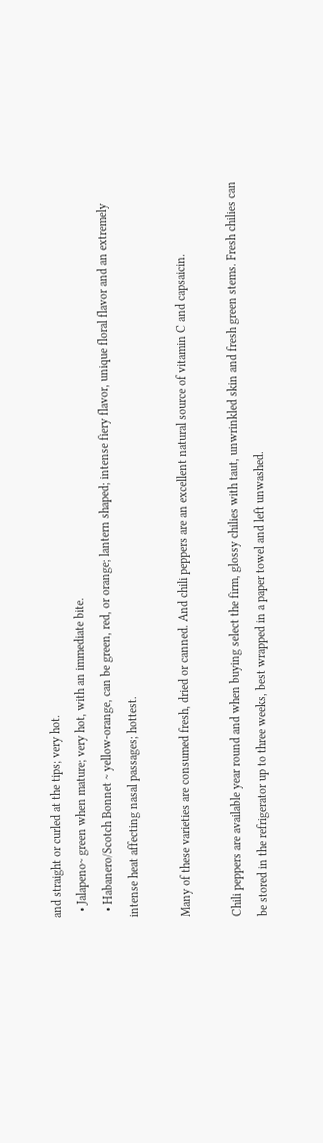and straight or curled at the tips; very hot.
  • Jalapeno~ green when mature; very hot, with an immediate bite.
  • Habanero/Scotch Bonnet ~ yellow-orange, can be green, red, or orange; lantern shaped; intense fiery flavor, unique floral flavor and an extremely intense heat affecting nasal passages; hottest.

Many of these varieties are consumed fresh, dried or canned. And chili peppers are an excellent natural source of vitamin C and capsaicin.

Chili peppers are available year round and when buying select the firm, glossy chilies with taut, unwrinkled skin and fresh green stems. Fresh chilies can be stored in the refrigerator up to three weeks, best wrapped in a paper towel and left unwashed.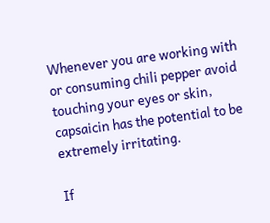Whenever you are working with or consuming chili pepper avoid touching your eyes or skin, capsaicin has the potential to be extremely irritating.

If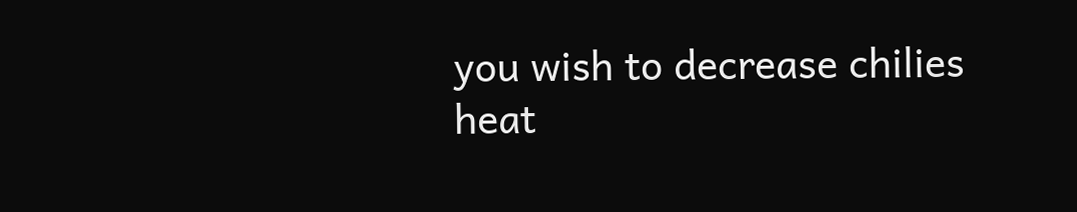you wish to decrease chilies heat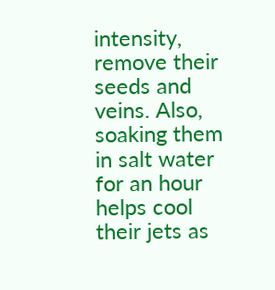intensity, remove their seeds and veins. Also, soaking them in salt water for an hour helps cool their jets as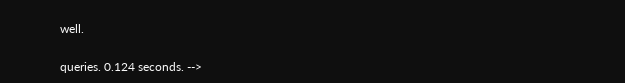well.

queries. 0.124 seconds. -->